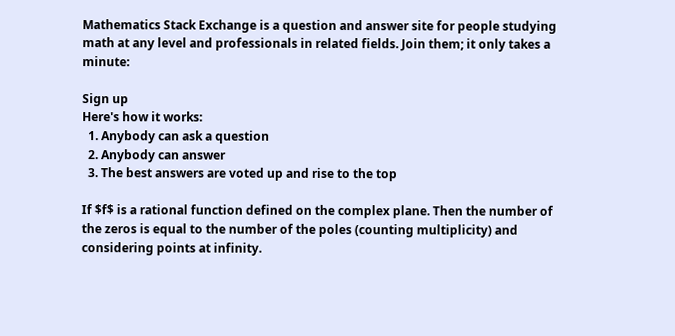Mathematics Stack Exchange is a question and answer site for people studying math at any level and professionals in related fields. Join them; it only takes a minute:

Sign up
Here's how it works:
  1. Anybody can ask a question
  2. Anybody can answer
  3. The best answers are voted up and rise to the top

If $f$ is a rational function defined on the complex plane. Then the number of the zeros is equal to the number of the poles (counting multiplicity) and considering points at infinity.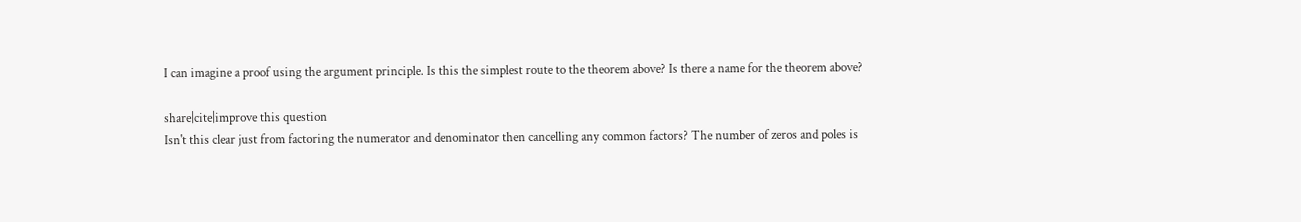I can imagine a proof using the argument principle. Is this the simplest route to the theorem above? Is there a name for the theorem above?

share|cite|improve this question
Isn't this clear just from factoring the numerator and denominator then cancelling any common factors? The number of zeros and poles is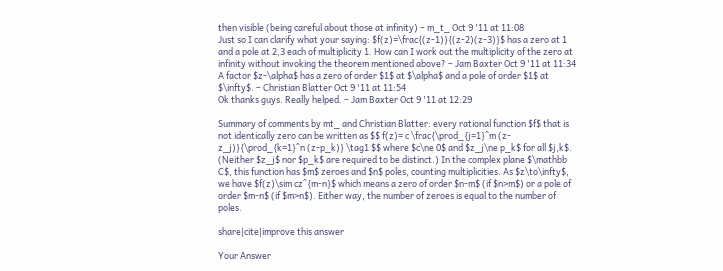then visible (being careful about those at infinity) – m_t_ Oct 9 '11 at 11:08
Just so I can clarify what your saying: $f(z)=\frac{(z-1)}{(z-2)(z-3)}$ has a zero at 1 and a pole at 2,3 each of multiplicity 1. How can I work out the multiplicity of the zero at infinity without invoking the theorem mentioned above? – Jam Baxter Oct 9 '11 at 11:34
A factor $z-\alpha$ has a zero of order $1$ at $\alpha$ and a pole of order $1$ at $\infty$. – Christian Blatter Oct 9 '11 at 11:54
Ok thanks guys. Really helped. – Jam Baxter Oct 9 '11 at 12:29

Summary of comments by mt_ and Christian Blatter: every rational function $f$ that is not identically zero can be written as $$ f(z)= c \frac{\prod_{j=1}^m (z-z_j)}{\prod_{k=1}^n (z-p_k)} \tag1 $$ where $c\ne 0$ and $z_j\ne p_k$ for all $j,k$. (Neither $z_j$ nor $p_k$ are required to be distinct.) In the complex plane $\mathbb C$, this function has $m$ zeroes and $n$ poles, counting multiplicities. As $z\to\infty$, we have $f(z)\sim cz^{m-n}$ which means a zero of order $n-m$ (if $n>m$) or a pole of order $m-n$ (if $m>n$). Either way, the number of zeroes is equal to the number of poles.

share|cite|improve this answer

Your Answer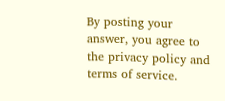By posting your answer, you agree to the privacy policy and terms of service.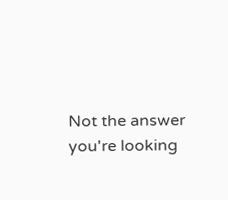Not the answer you're looking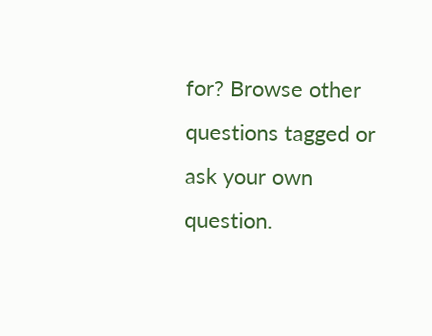for? Browse other questions tagged or ask your own question.